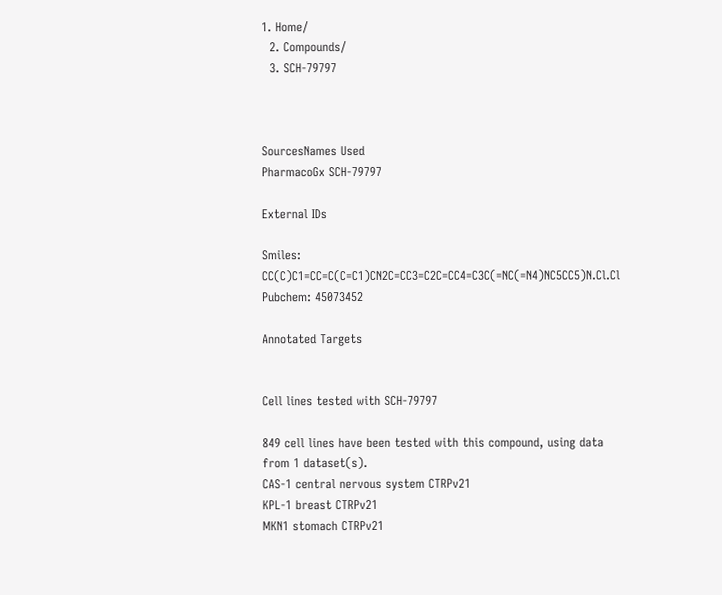1. Home/
  2. Compounds/
  3. SCH-79797



SourcesNames Used
PharmacoGx SCH-79797

External IDs

Smiles: CC(C)C1=CC=C(C=C1)CN2C=CC3=C2C=CC4=C3C(=NC(=N4)NC5CC5)N.Cl.Cl
Pubchem: 45073452

Annotated Targets


Cell lines tested with SCH-79797

849 cell lines have been tested with this compound, using data from 1 dataset(s).
CAS-1 central nervous system CTRPv21
KPL-1 breast CTRPv21
MKN1 stomach CTRPv21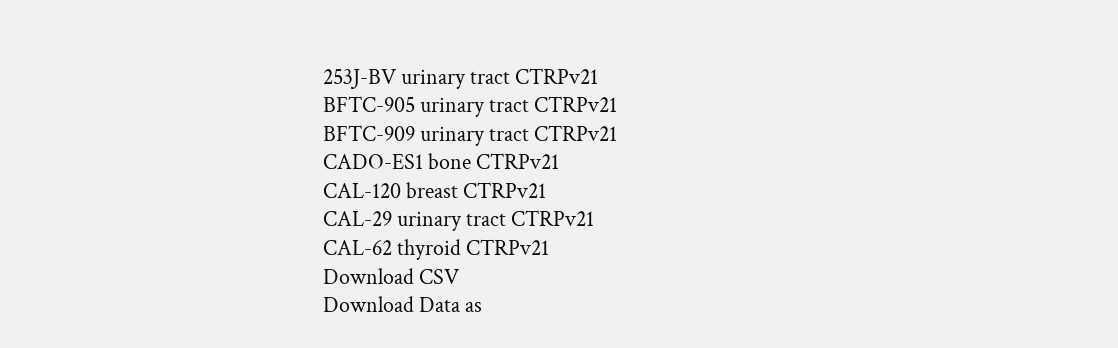253J-BV urinary tract CTRPv21
BFTC-905 urinary tract CTRPv21
BFTC-909 urinary tract CTRPv21
CADO-ES1 bone CTRPv21
CAL-120 breast CTRPv21
CAL-29 urinary tract CTRPv21
CAL-62 thyroid CTRPv21
Download CSV
Download Data as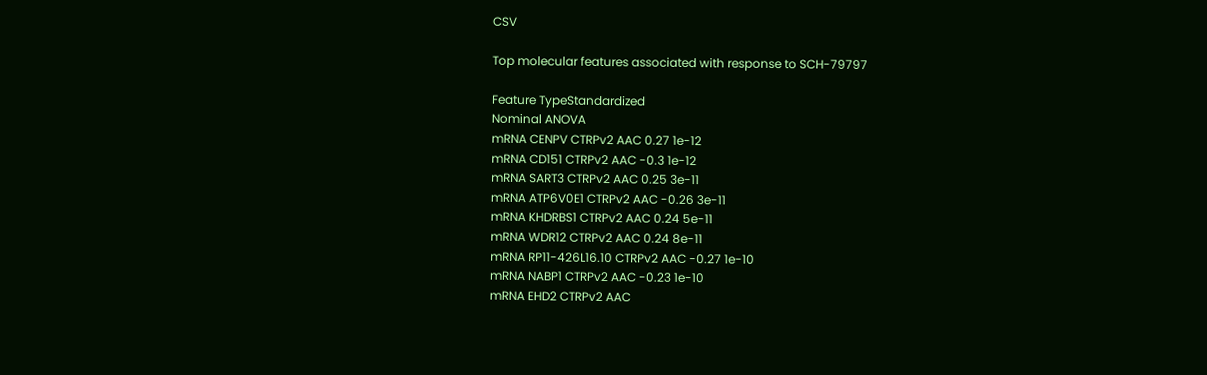CSV

Top molecular features associated with response to SCH-79797

Feature TypeStandardized
Nominal ANOVA
mRNA CENPV CTRPv2 AAC 0.27 1e-12
mRNA CD151 CTRPv2 AAC -0.3 1e-12
mRNA SART3 CTRPv2 AAC 0.25 3e-11
mRNA ATP6V0E1 CTRPv2 AAC -0.26 3e-11
mRNA KHDRBS1 CTRPv2 AAC 0.24 5e-11
mRNA WDR12 CTRPv2 AAC 0.24 8e-11
mRNA RP11-426L16.10 CTRPv2 AAC -0.27 1e-10
mRNA NABP1 CTRPv2 AAC -0.23 1e-10
mRNA EHD2 CTRPv2 AAC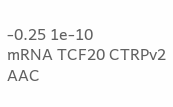-0.25 1e-10
mRNA TCF20 CTRPv2 AAC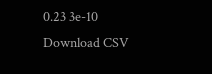0.23 3e-10
Download CSV